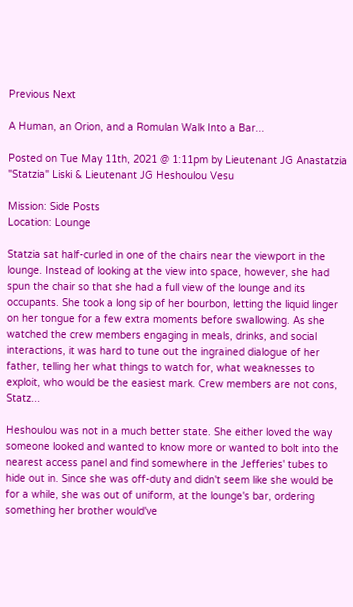Previous Next

A Human, an Orion, and a Romulan Walk Into a Bar...

Posted on Tue May 11th, 2021 @ 1:11pm by Lieutenant JG Anastatzia "Statzia" Liski & Lieutenant JG Heshoulou Vesu

Mission: Side Posts
Location: Lounge

Statzia sat half-curled in one of the chairs near the viewport in the lounge. Instead of looking at the view into space, however, she had spun the chair so that she had a full view of the lounge and its occupants. She took a long sip of her bourbon, letting the liquid linger on her tongue for a few extra moments before swallowing. As she watched the crew members engaging in meals, drinks, and social interactions, it was hard to tune out the ingrained dialogue of her father, telling her what things to watch for, what weaknesses to exploit, who would be the easiest mark. Crew members are not cons, Statz...

Heshoulou was not in a much better state. She either loved the way someone looked and wanted to know more or wanted to bolt into the nearest access panel and find somewhere in the Jefferies' tubes to hide out in. Since she was off-duty and didn't seem like she would be for a while, she was out of uniform, at the lounge's bar, ordering something her brother would've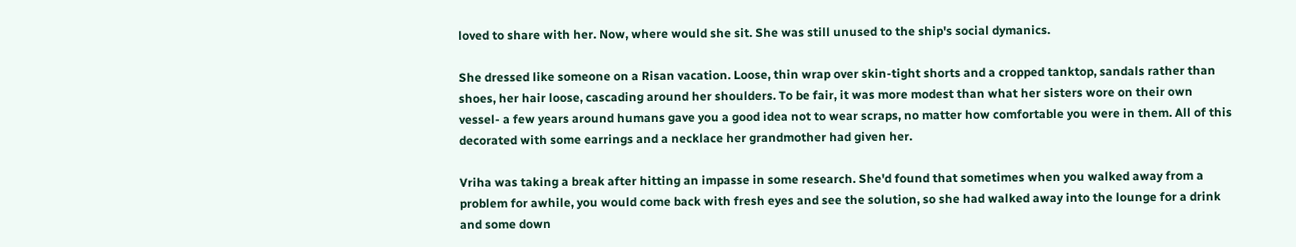loved to share with her. Now, where would she sit. She was still unused to the ship's social dymanics.

She dressed like someone on a Risan vacation. Loose, thin wrap over skin-tight shorts and a cropped tanktop, sandals rather than shoes, her hair loose, cascading around her shoulders. To be fair, it was more modest than what her sisters wore on their own vessel- a few years around humans gave you a good idea not to wear scraps, no matter how comfortable you were in them. All of this decorated with some earrings and a necklace her grandmother had given her.

Vriha was taking a break after hitting an impasse in some research. She'd found that sometimes when you walked away from a problem for awhile, you would come back with fresh eyes and see the solution, so she had walked away into the lounge for a drink and some down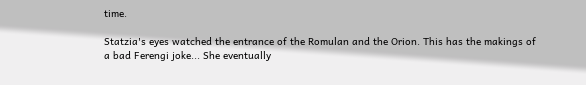time.

Statzia's eyes watched the entrance of the Romulan and the Orion. This has the makings of a bad Ferengi joke... She eventually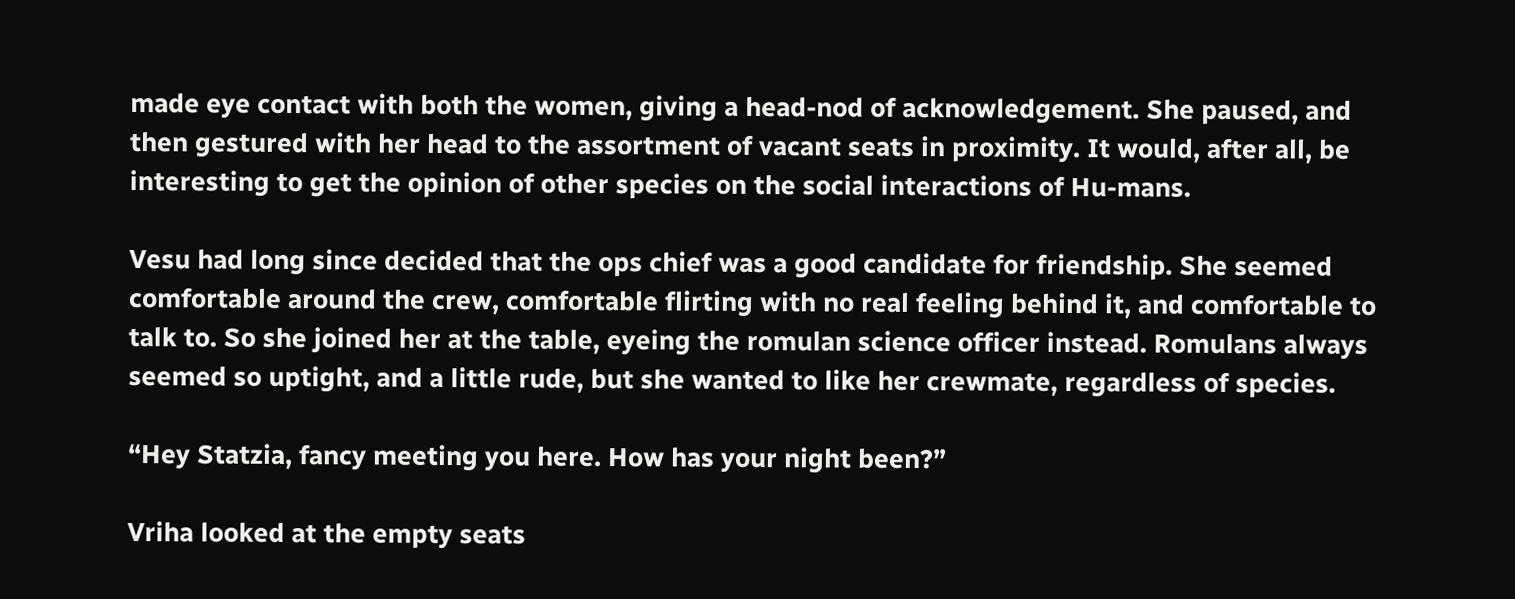made eye contact with both the women, giving a head-nod of acknowledgement. She paused, and then gestured with her head to the assortment of vacant seats in proximity. It would, after all, be interesting to get the opinion of other species on the social interactions of Hu-mans.

Vesu had long since decided that the ops chief was a good candidate for friendship. She seemed comfortable around the crew, comfortable flirting with no real feeling behind it, and comfortable to talk to. So she joined her at the table, eyeing the romulan science officer instead. Romulans always seemed so uptight, and a little rude, but she wanted to like her crewmate, regardless of species.

“Hey Statzia, fancy meeting you here. How has your night been?”

Vriha looked at the empty seats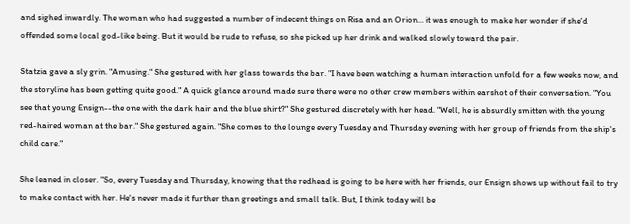and sighed inwardly. The woman who had suggested a number of indecent things on Risa and an Orion... it was enough to make her wonder if she'd offended some local god-like being. But it would be rude to refuse, so she picked up her drink and walked slowly toward the pair.

Statzia gave a sly grin. "Amusing." She gestured with her glass towards the bar. "I have been watching a human interaction unfold for a few weeks now, and the storyline has been getting quite good." A quick glance around made sure there were no other crew members within earshot of their conversation. "You see that young Ensign--the one with the dark hair and the blue shirt?" She gestured discretely with her head. "Well, he is absurdly smitten with the young red-haired woman at the bar." She gestured again. "She comes to the lounge every Tuesday and Thursday evening with her group of friends from the ship's child care."

She leaned in closer. "So, every Tuesday and Thursday, knowing that the redhead is going to be here with her friends, our Ensign shows up without fail to try to make contact with her. He's never made it further than greetings and small talk. But, I think today will be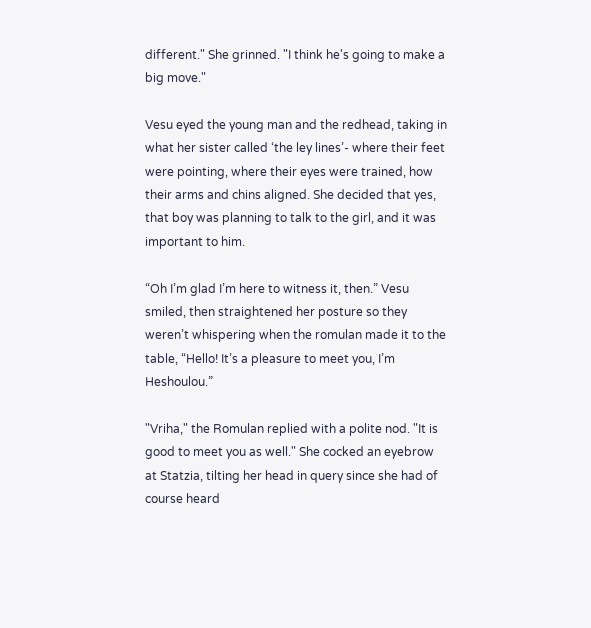different." She grinned. "I think he's going to make a big move."

Vesu eyed the young man and the redhead, taking in what her sister called ‘the ley lines’- where their feet were pointing, where their eyes were trained, how their arms and chins aligned. She decided that yes, that boy was planning to talk to the girl, and it was important to him.

“Oh I’m glad I’m here to witness it, then.” Vesu smiled, then straightened her posture so they weren’t whispering when the romulan made it to the table, “Hello! It’s a pleasure to meet you, I’m Heshoulou.”

"Vriha," the Romulan replied with a polite nod. "It is good to meet you as well." She cocked an eyebrow at Statzia, tilting her head in query since she had of course heard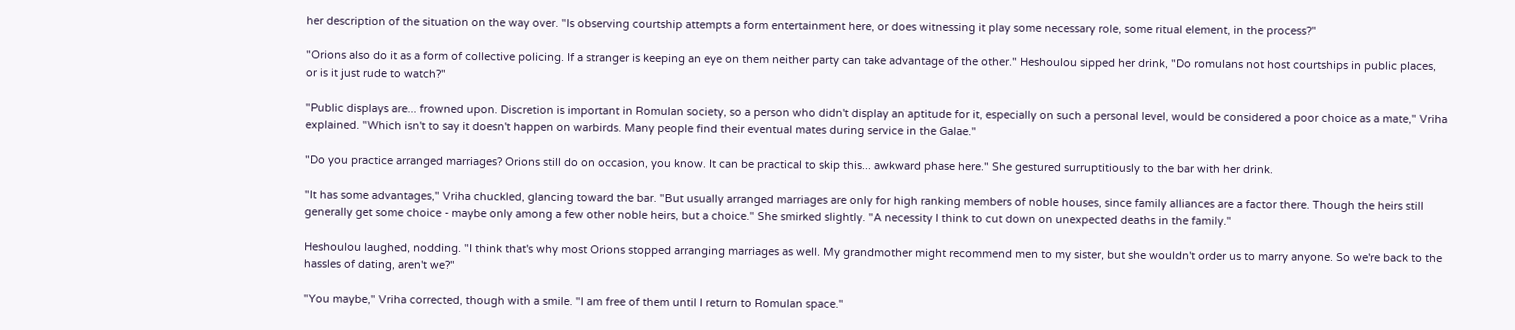her description of the situation on the way over. "Is observing courtship attempts a form entertainment here, or does witnessing it play some necessary role, some ritual element, in the process?"

"Orions also do it as a form of collective policing. If a stranger is keeping an eye on them neither party can take advantage of the other." Heshoulou sipped her drink, "Do romulans not host courtships in public places, or is it just rude to watch?"

"Public displays are... frowned upon. Discretion is important in Romulan society, so a person who didn't display an aptitude for it, especially on such a personal level, would be considered a poor choice as a mate," Vriha explained. "Which isn't to say it doesn't happen on warbirds. Many people find their eventual mates during service in the Galae."

"Do you practice arranged marriages? Orions still do on occasion, you know. It can be practical to skip this... awkward phase here." She gestured surruptitiously to the bar with her drink.

"It has some advantages," Vriha chuckled, glancing toward the bar. "But usually arranged marriages are only for high ranking members of noble houses, since family alliances are a factor there. Though the heirs still generally get some choice - maybe only among a few other noble heirs, but a choice." She smirked slightly. "A necessity I think to cut down on unexpected deaths in the family."

Heshoulou laughed, nodding. "I think that's why most Orions stopped arranging marriages as well. My grandmother might recommend men to my sister, but she wouldn't order us to marry anyone. So we're back to the hassles of dating, aren't we?"

"You maybe," Vriha corrected, though with a smile. "I am free of them until I return to Romulan space."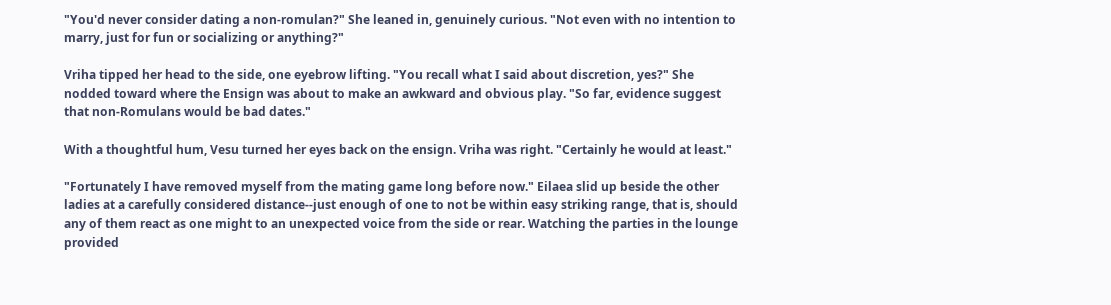"You'd never consider dating a non-romulan?" She leaned in, genuinely curious. "Not even with no intention to marry, just for fun or socializing or anything?"

Vriha tipped her head to the side, one eyebrow lifting. "You recall what I said about discretion, yes?" She nodded toward where the Ensign was about to make an awkward and obvious play. "So far, evidence suggest that non-Romulans would be bad dates."

With a thoughtful hum, Vesu turned her eyes back on the ensign. Vriha was right. "Certainly he would at least."

"Fortunately I have removed myself from the mating game long before now." Eilaea slid up beside the other ladies at a carefully considered distance--just enough of one to not be within easy striking range, that is, should any of them react as one might to an unexpected voice from the side or rear. Watching the parties in the lounge provided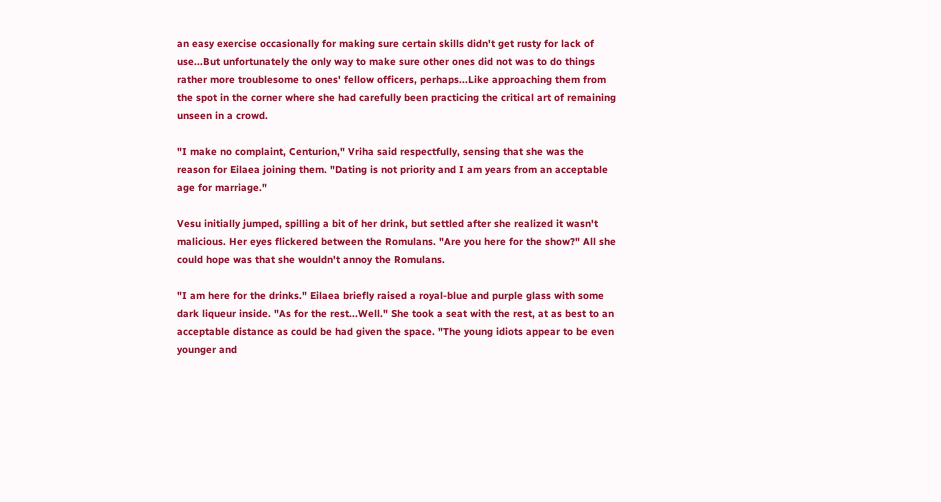an easy exercise occasionally for making sure certain skills didn't get rusty for lack of use...But unfortunately the only way to make sure other ones did not was to do things rather more troublesome to ones' fellow officers, perhaps...Like approaching them from the spot in the corner where she had carefully been practicing the critical art of remaining unseen in a crowd.

"I make no complaint, Centurion," Vriha said respectfully, sensing that she was the reason for Eilaea joining them. "Dating is not priority and I am years from an acceptable age for marriage."

Vesu initially jumped, spilling a bit of her drink, but settled after she realized it wasn't malicious. Her eyes flickered between the Romulans. "Are you here for the show?" All she could hope was that she wouldn't annoy the Romulans.

"I am here for the drinks." Eilaea briefly raised a royal-blue and purple glass with some dark liqueur inside. "As for the rest...Well." She took a seat with the rest, at as best to an acceptable distance as could be had given the space. "The young idiots appear to be even younger and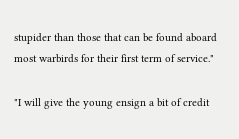stupider than those that can be found aboard most warbirds for their first term of service."

"I will give the young ensign a bit of credit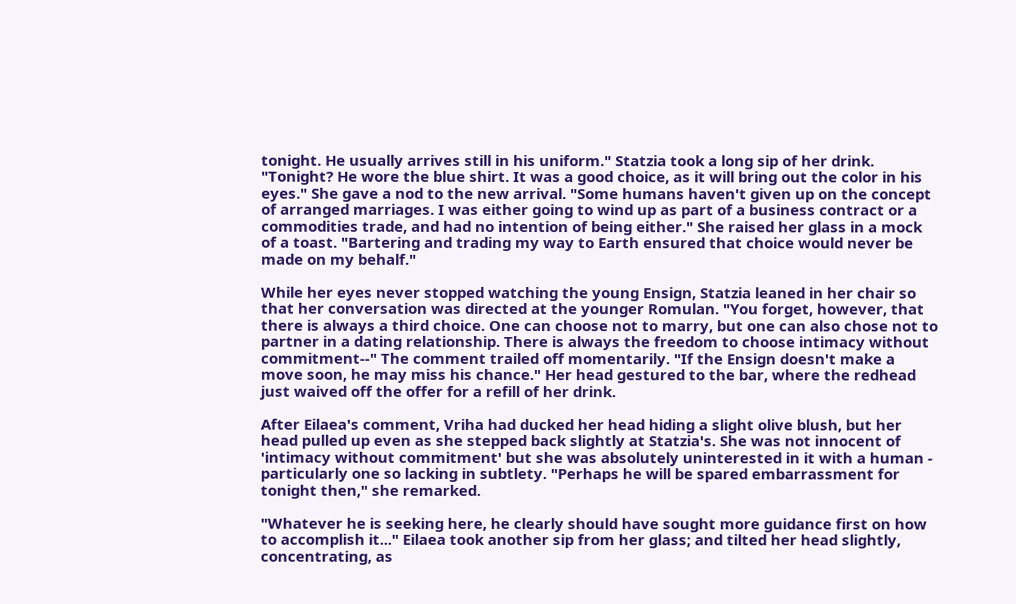tonight. He usually arrives still in his uniform." Statzia took a long sip of her drink. "Tonight? He wore the blue shirt. It was a good choice, as it will bring out the color in his eyes." She gave a nod to the new arrival. "Some humans haven't given up on the concept of arranged marriages. I was either going to wind up as part of a business contract or a commodities trade, and had no intention of being either." She raised her glass in a mock of a toast. "Bartering and trading my way to Earth ensured that choice would never be made on my behalf."

While her eyes never stopped watching the young Ensign, Statzia leaned in her chair so that her conversation was directed at the younger Romulan. "You forget, however, that there is always a third choice. One can choose not to marry, but one can also chose not to partner in a dating relationship. There is always the freedom to choose intimacy without commitment--" The comment trailed off momentarily. "If the Ensign doesn't make a move soon, he may miss his chance." Her head gestured to the bar, where the redhead just waived off the offer for a refill of her drink.

After Eilaea's comment, Vriha had ducked her head hiding a slight olive blush, but her head pulled up even as she stepped back slightly at Statzia's. She was not innocent of 'intimacy without commitment' but she was absolutely uninterested in it with a human - particularly one so lacking in subtlety. "Perhaps he will be spared embarrassment for tonight then," she remarked.

"Whatever he is seeking here, he clearly should have sought more guidance first on how to accomplish it..." Eilaea took another sip from her glass; and tilted her head slightly, concentrating, as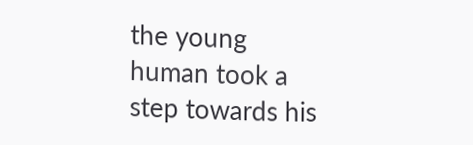the young human took a step towards his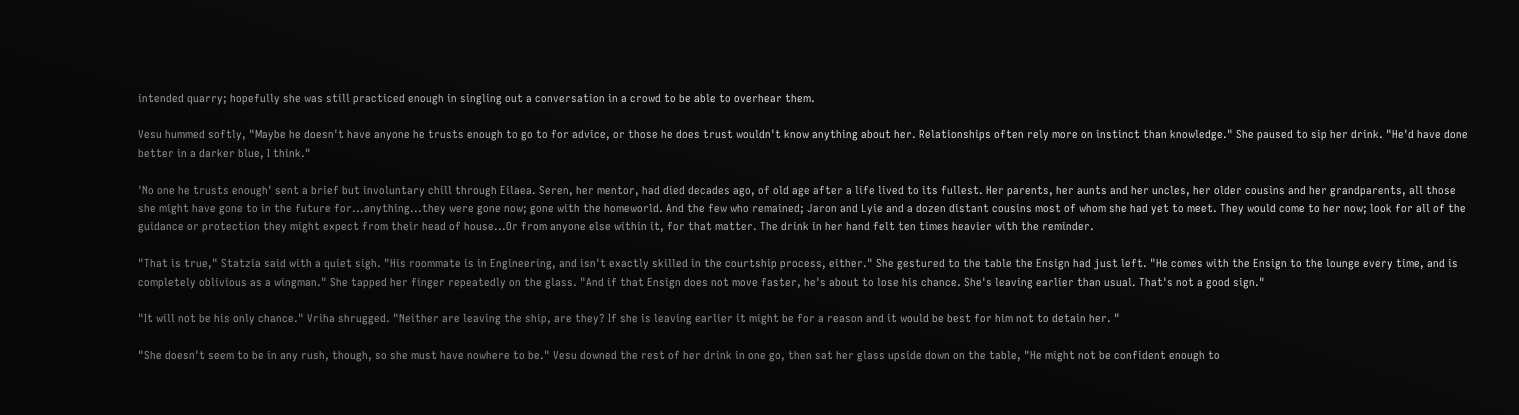intended quarry; hopefully she was still practiced enough in singling out a conversation in a crowd to be able to overhear them.

Vesu hummed softly, "Maybe he doesn't have anyone he trusts enough to go to for advice, or those he does trust wouldn't know anything about her. Relationships often rely more on instinct than knowledge." She paused to sip her drink. "He'd have done better in a darker blue, I think."

'No one he trusts enough' sent a brief but involuntary chill through Eilaea. Seren, her mentor, had died decades ago, of old age after a life lived to its fullest. Her parents, her aunts and her uncles, her older cousins and her grandparents, all those she might have gone to in the future for...anything...they were gone now; gone with the homeworld. And the few who remained; Jaron and Lyie and a dozen distant cousins most of whom she had yet to meet. They would come to her now; look for all of the guidance or protection they might expect from their head of house...Or from anyone else within it, for that matter. The drink in her hand felt ten times heavier with the reminder.

"That is true," Statzia said with a quiet sigh. "His roommate is in Engineering, and isn't exactly skilled in the courtship process, either." She gestured to the table the Ensign had just left. "He comes with the Ensign to the lounge every time, and is completely oblivious as a wingman." She tapped her finger repeatedly on the glass. "And if that Ensign does not move faster, he's about to lose his chance. She's leaving earlier than usual. That's not a good sign."

"It will not be his only chance." Vriha shrugged. "Neither are leaving the ship, are they? If she is leaving earlier it might be for a reason and it would be best for him not to detain her. "

"She doesn't seem to be in any rush, though, so she must have nowhere to be." Vesu downed the rest of her drink in one go, then sat her glass upside down on the table, "He might not be confident enough to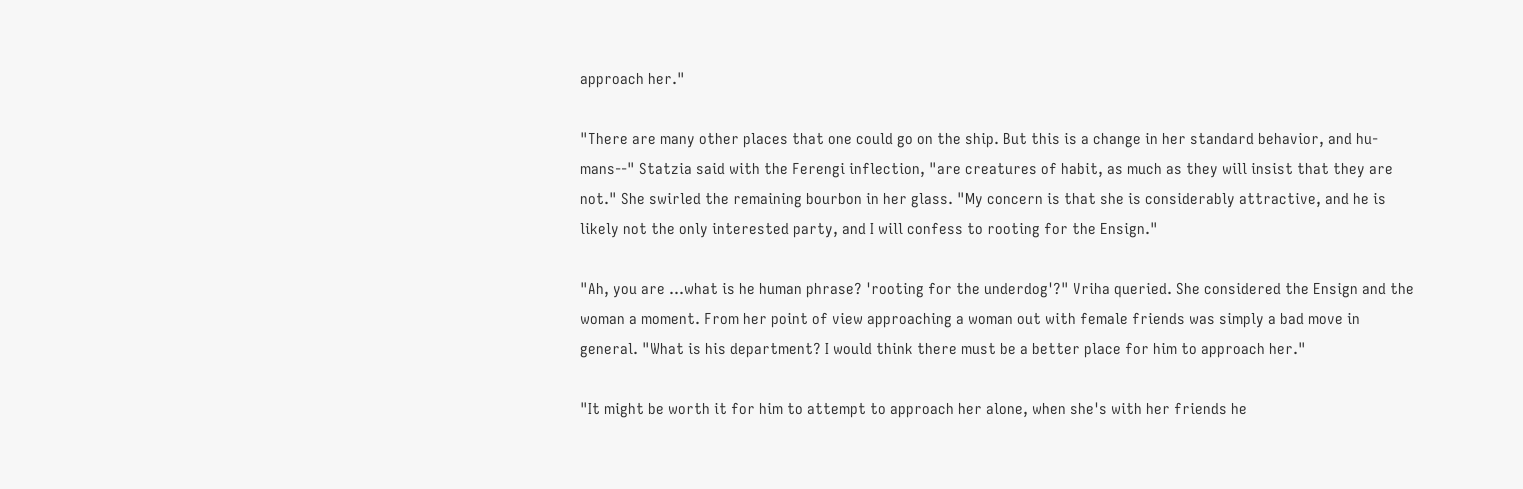approach her."

"There are many other places that one could go on the ship. But this is a change in her standard behavior, and hu-mans--" Statzia said with the Ferengi inflection, "are creatures of habit, as much as they will insist that they are not." She swirled the remaining bourbon in her glass. "My concern is that she is considerably attractive, and he is likely not the only interested party, and I will confess to rooting for the Ensign."

"Ah, you are ...what is he human phrase? 'rooting for the underdog'?" Vriha queried. She considered the Ensign and the woman a moment. From her point of view approaching a woman out with female friends was simply a bad move in general. "What is his department? I would think there must be a better place for him to approach her."

"It might be worth it for him to attempt to approach her alone, when she's with her friends he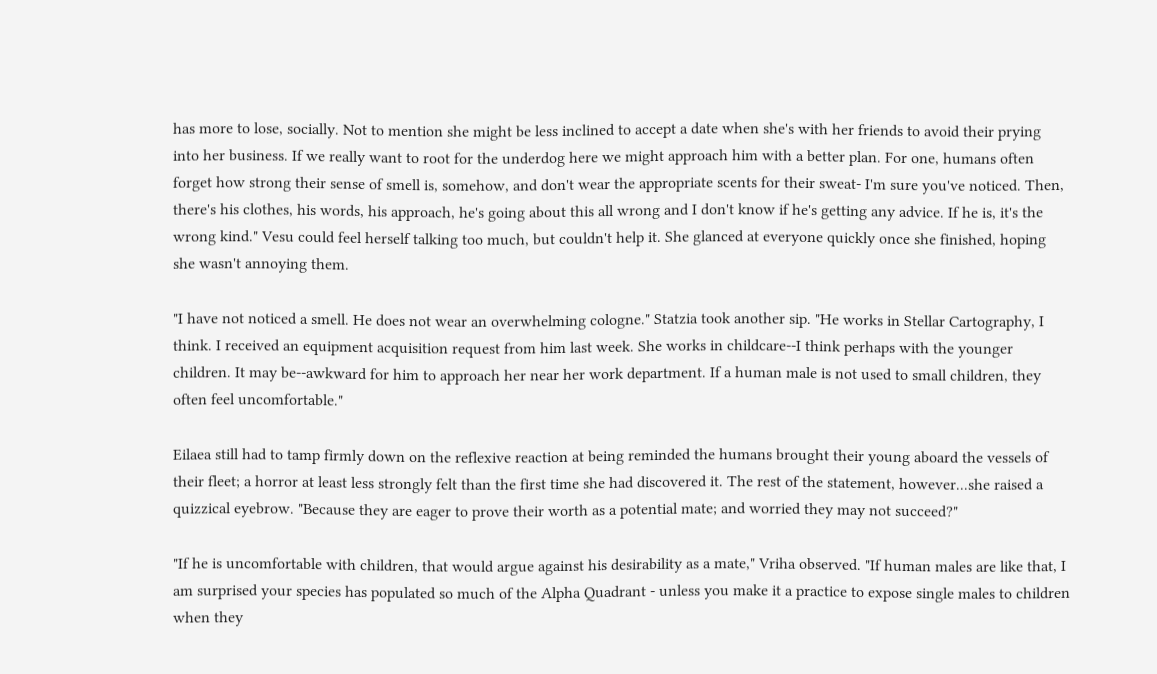has more to lose, socially. Not to mention she might be less inclined to accept a date when she's with her friends to avoid their prying into her business. If we really want to root for the underdog here we might approach him with a better plan. For one, humans often forget how strong their sense of smell is, somehow, and don't wear the appropriate scents for their sweat- I'm sure you've noticed. Then, there's his clothes, his words, his approach, he's going about this all wrong and I don't know if he's getting any advice. If he is, it's the wrong kind." Vesu could feel herself talking too much, but couldn't help it. She glanced at everyone quickly once she finished, hoping she wasn't annoying them.

"I have not noticed a smell. He does not wear an overwhelming cologne." Statzia took another sip. "He works in Stellar Cartography, I think. I received an equipment acquisition request from him last week. She works in childcare--I think perhaps with the younger children. It may be--awkward for him to approach her near her work department. If a human male is not used to small children, they often feel uncomfortable."

Eilaea still had to tamp firmly down on the reflexive reaction at being reminded the humans brought their young aboard the vessels of their fleet; a horror at least less strongly felt than the first time she had discovered it. The rest of the statement, however...she raised a quizzical eyebrow. "Because they are eager to prove their worth as a potential mate; and worried they may not succeed?"

"If he is uncomfortable with children, that would argue against his desirability as a mate," Vriha observed. "If human males are like that, I am surprised your species has populated so much of the Alpha Quadrant - unless you make it a practice to expose single males to children when they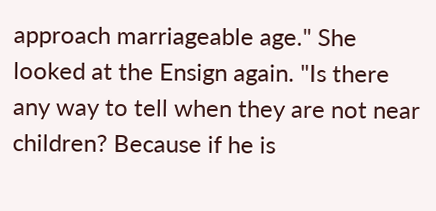approach marriageable age." She looked at the Ensign again. "Is there any way to tell when they are not near children? Because if he is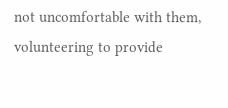not uncomfortable with them, volunteering to provide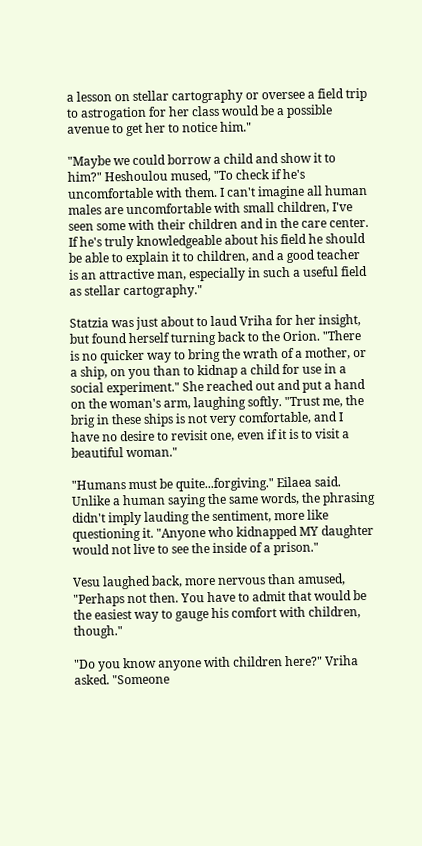a lesson on stellar cartography or oversee a field trip to astrogation for her class would be a possible avenue to get her to notice him."

"Maybe we could borrow a child and show it to him?" Heshoulou mused, "To check if he's uncomfortable with them. I can't imagine all human males are uncomfortable with small children, I've seen some with their children and in the care center. If he's truly knowledgeable about his field he should be able to explain it to children, and a good teacher is an attractive man, especially in such a useful field as stellar cartography."

Statzia was just about to laud Vriha for her insight, but found herself turning back to the Orion. "There is no quicker way to bring the wrath of a mother, or a ship, on you than to kidnap a child for use in a social experiment." She reached out and put a hand on the woman's arm, laughing softly. "Trust me, the brig in these ships is not very comfortable, and I have no desire to revisit one, even if it is to visit a beautiful woman."

"Humans must be quite...forgiving." Eilaea said. Unlike a human saying the same words, the phrasing didn't imply lauding the sentiment, more like questioning it. "Anyone who kidnapped MY daughter would not live to see the inside of a prison."

Vesu laughed back, more nervous than amused, "Perhaps not then. You have to admit that would be the easiest way to gauge his comfort with children, though."

"Do you know anyone with children here?" Vriha asked. "Someone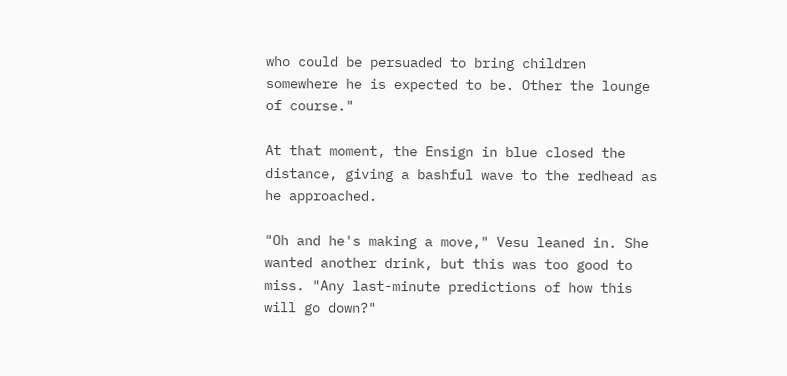who could be persuaded to bring children somewhere he is expected to be. Other the lounge of course."

At that moment, the Ensign in blue closed the distance, giving a bashful wave to the redhead as he approached.

"Oh and he's making a move," Vesu leaned in. She wanted another drink, but this was too good to miss. "Any last-minute predictions of how this will go down?"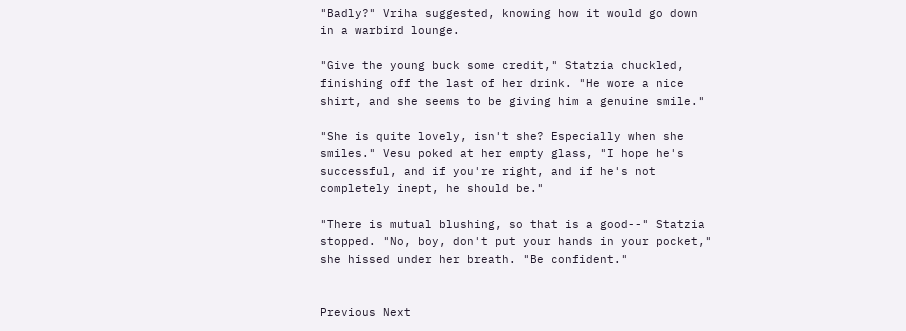"Badly?" Vriha suggested, knowing how it would go down in a warbird lounge.

"Give the young buck some credit," Statzia chuckled, finishing off the last of her drink. "He wore a nice shirt, and she seems to be giving him a genuine smile."

"She is quite lovely, isn't she? Especially when she smiles." Vesu poked at her empty glass, "I hope he's successful, and if you're right, and if he's not completely inept, he should be."

"There is mutual blushing, so that is a good--" Statzia stopped. "No, boy, don't put your hands in your pocket," she hissed under her breath. "Be confident."


Previous Next